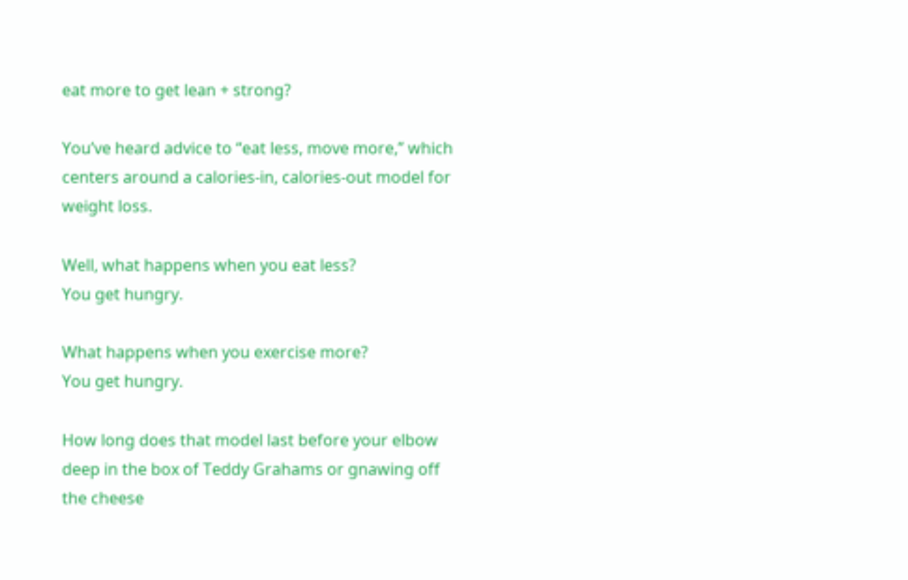eat more to get lean + strong?

You’ve heard advice to “eat less, move more,” which centers around a calories-in, calories-out model for weight loss.

Well, what happens when you eat less?
You get hungry.

What happens when you exercise more?
You get hungry.

How long does that model last before your elbow deep in the box of Teddy Grahams or gnawing off the cheese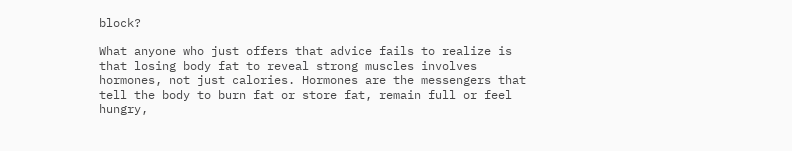block?

What anyone who just offers that advice fails to realize is that losing body fat to reveal strong muscles involves hormones, not just calories. Hormones are the messengers that tell the body to burn fat or store fat, remain full or feel hungry,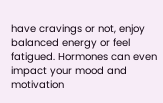have cravings or not, enjoy balanced energy or feel fatigued. Hormones can even impact your mood and motivation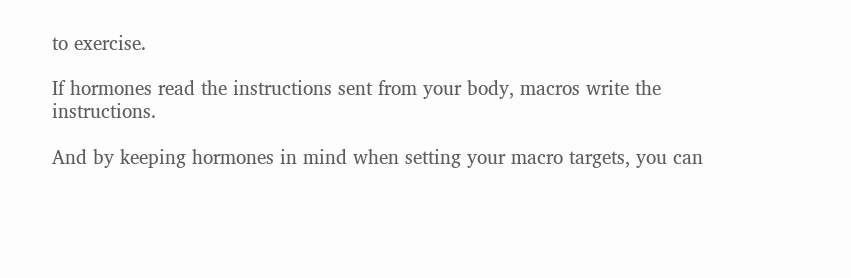to exercise.

If hormones read the instructions sent from your body, macros write the instructions.

And by keeping hormones in mind when setting your macro targets, you can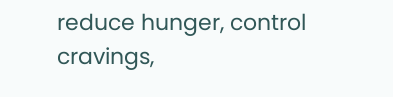reduce hunger, control cravings,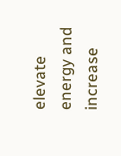elevate energy and increase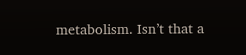metabolism. Isn’t that a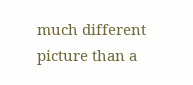much different picture than a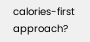calories-first approach?